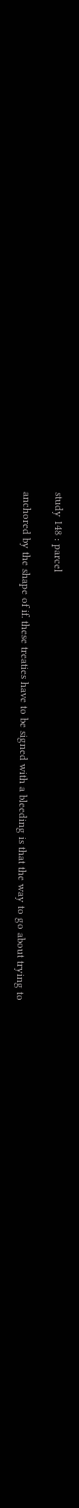study 148 : parcel

anchored by the shape of if. these treaties have to be signed with a bleeding is that the way to go about trying to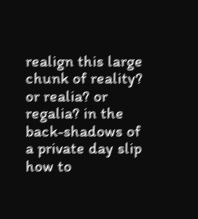realign this large chunk of reality?  or realia? or regalia? in the back-shadows of a private day slip how to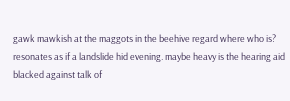gawk mawkish at the maggots in the beehive regard where who is? resonates as if a landslide hid evening. maybe heavy is the hearing aid blacked against talk of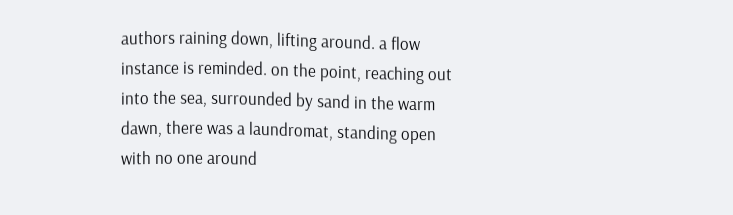authors raining down, lifting around. a flow instance is reminded. on the point, reaching out into the sea, surrounded by sand in the warm dawn, there was a laundromat, standing open with no one around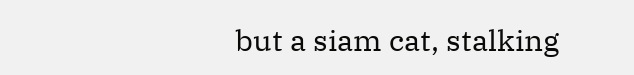but a siam cat, stalking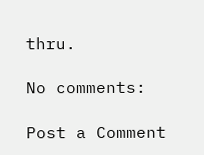thru.

No comments:

Post a Comment